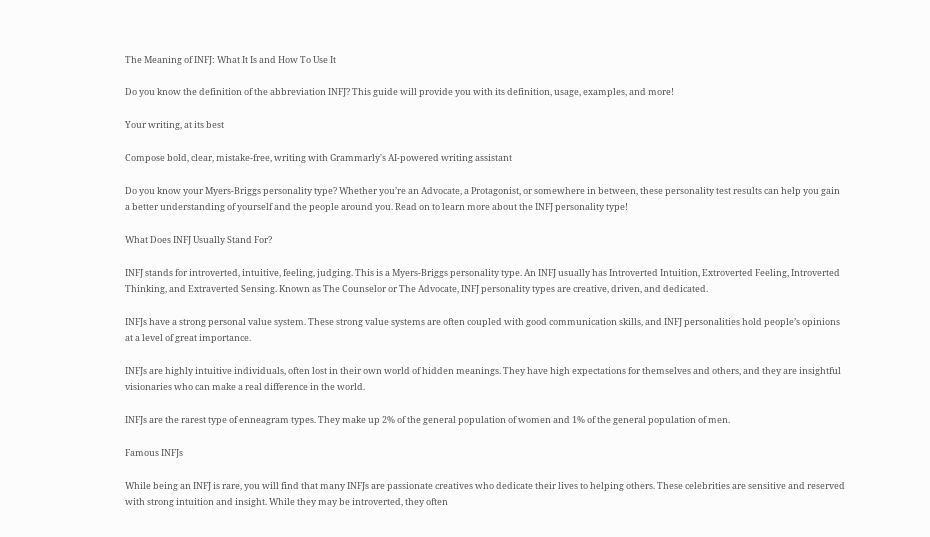The Meaning of INFJ: What It Is and How To Use It

Do you know the definition of the abbreviation INFJ? This guide will provide you with its definition, usage, examples, and more!

Your writing, at its best

Compose bold, clear, mistake-free, writing with Grammarly's AI-powered writing assistant

Do you know your Myers-Briggs personality type? Whether you’re an Advocate, a Protagonist, or somewhere in between, these personality test results can help you gain a better understanding of yourself and the people around you. Read on to learn more about the INFJ personality type!

What Does INFJ Usually Stand For?

INFJ stands for introverted, intuitive, feeling, judging. This is a Myers-Briggs personality type. An INFJ usually has Introverted Intuition, Extroverted Feeling, Introverted Thinking, and Extraverted Sensing. Known as The Counselor or The Advocate, INFJ personality types are creative, driven, and dedicated.

INFJs have a strong personal value system. These strong value systems are often coupled with good communication skills, and INFJ personalities hold people’s opinions at a level of great importance.

INFJs are highly intuitive individuals, often lost in their own world of hidden meanings. They have high expectations for themselves and others, and they are insightful visionaries who can make a real difference in the world.

INFJs are the rarest type of enneagram types. They make up 2% of the general population of women and 1% of the general population of men.

Famous INFJs

While being an INFJ is rare, you will find that many INFJs are passionate creatives who dedicate their lives to helping others. These celebrities are sensitive and reserved with strong intuition and insight. While they may be introverted, they often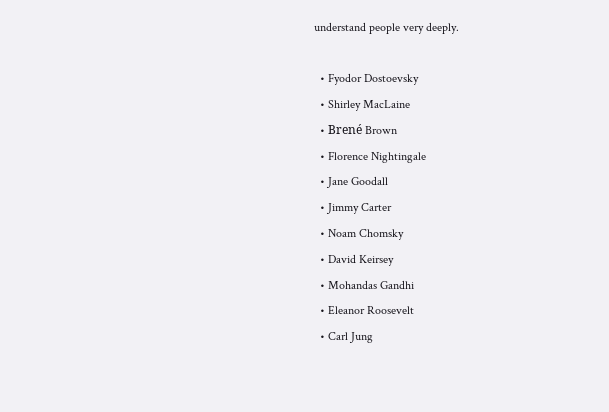understand people very deeply.

  • Fyodor Dostoevsky
  • Shirley MacLaine
  • Brené Brown
  • Florence Nightingale
  • Jane Goodall
  • Jimmy Carter
  • Noam Chomsky
  • David Keirsey
  • Mohandas Gandhi
  • Eleanor Roosevelt
  • Carl Jung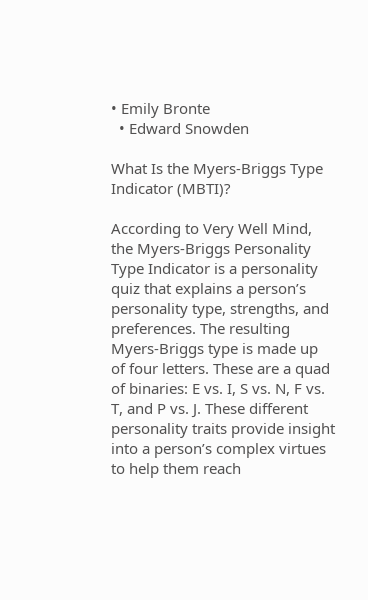• Emily Bronte
  • Edward Snowden

What Is the Myers-Briggs Type Indicator (MBTI)?

According to Very Well Mind, the Myers-Briggs Personality Type Indicator is a personality quiz that explains a person’s personality type, strengths, and preferences. The resulting Myers-Briggs type is made up of four letters. These are a quad of binaries: E vs. I, S vs. N, F vs. T, and P vs. J. These different personality traits provide insight into a person’s complex virtues to help them reach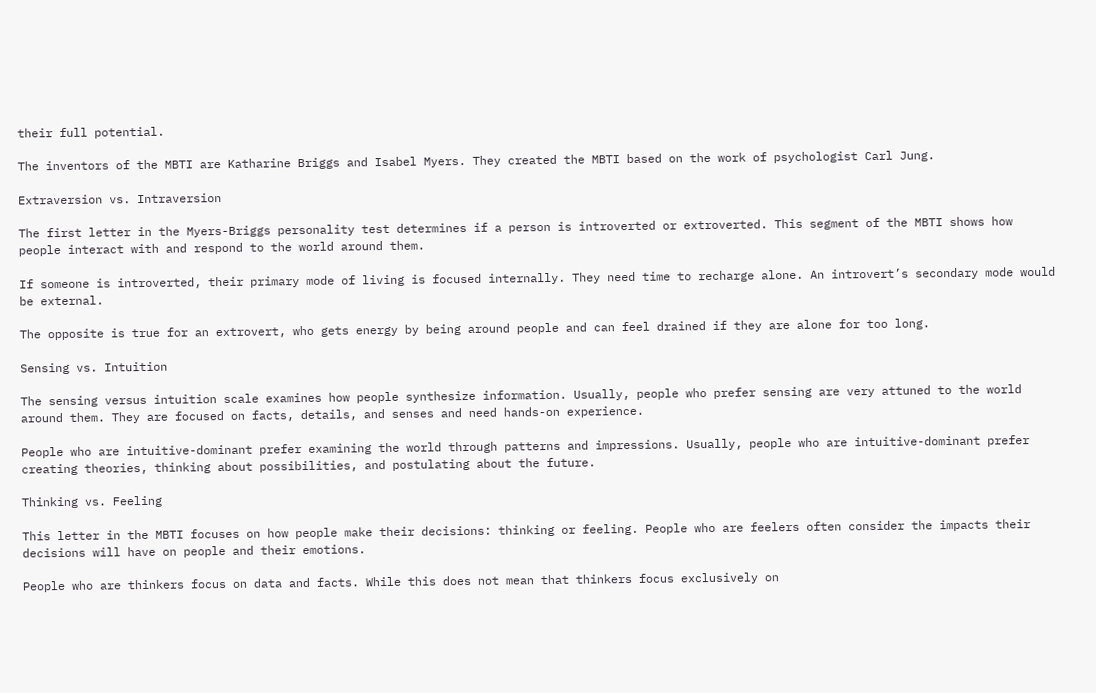their full potential.

The inventors of the MBTI are Katharine Briggs and Isabel Myers. They created the MBTI based on the work of psychologist Carl Jung.

Extraversion vs. Intraversion

The first letter in the Myers-Briggs personality test determines if a person is introverted or extroverted. This segment of the MBTI shows how people interact with and respond to the world around them.

If someone is introverted, their primary mode of living is focused internally. They need time to recharge alone. An introvert’s secondary mode would be external.

The opposite is true for an extrovert, who gets energy by being around people and can feel drained if they are alone for too long.

Sensing vs. Intuition

The sensing versus intuition scale examines how people synthesize information. Usually, people who prefer sensing are very attuned to the world around them. They are focused on facts, details, and senses and need hands-on experience.

People who are intuitive-dominant prefer examining the world through patterns and impressions. Usually, people who are intuitive-dominant prefer creating theories, thinking about possibilities, and postulating about the future.

Thinking vs. Feeling

This letter in the MBTI focuses on how people make their decisions: thinking or feeling. People who are feelers often consider the impacts their decisions will have on people and their emotions.

People who are thinkers focus on data and facts. While this does not mean that thinkers focus exclusively on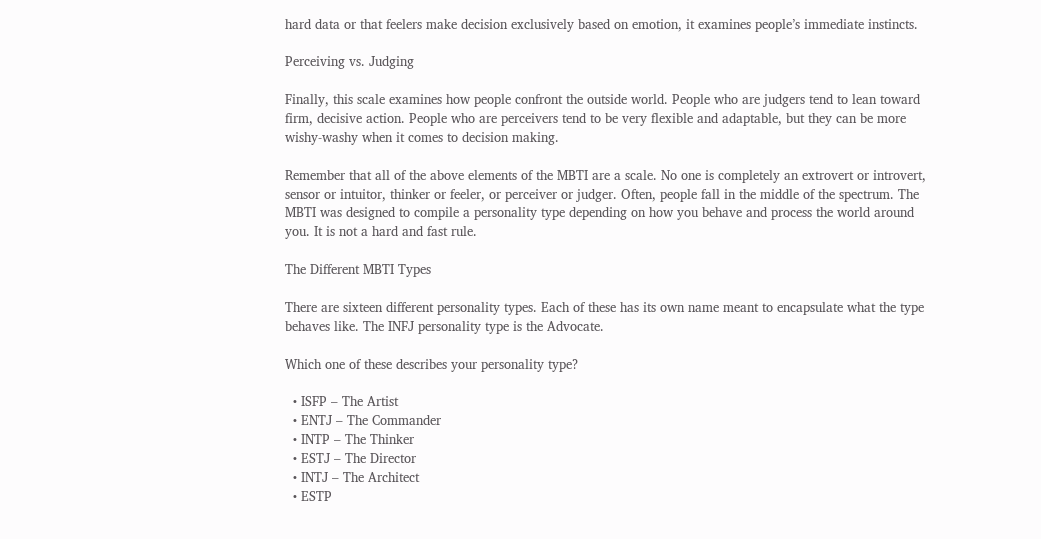hard data or that feelers make decision exclusively based on emotion, it examines people’s immediate instincts.

Perceiving vs. Judging

Finally, this scale examines how people confront the outside world. People who are judgers tend to lean toward firm, decisive action. People who are perceivers tend to be very flexible and adaptable, but they can be more wishy-washy when it comes to decision making.

Remember that all of the above elements of the MBTI are a scale. No one is completely an extrovert or introvert, sensor or intuitor, thinker or feeler, or perceiver or judger. Often, people fall in the middle of the spectrum. The MBTI was designed to compile a personality type depending on how you behave and process the world around you. It is not a hard and fast rule.

The Different MBTI Types

There are sixteen different personality types. Each of these has its own name meant to encapsulate what the type behaves like. The INFJ personality type is the Advocate.

Which one of these describes your personality type?

  • ISFP – The Artist
  • ENTJ – The Commander
  • INTP – The Thinker
  • ESTJ – The Director
  • INTJ – The Architect
  • ESTP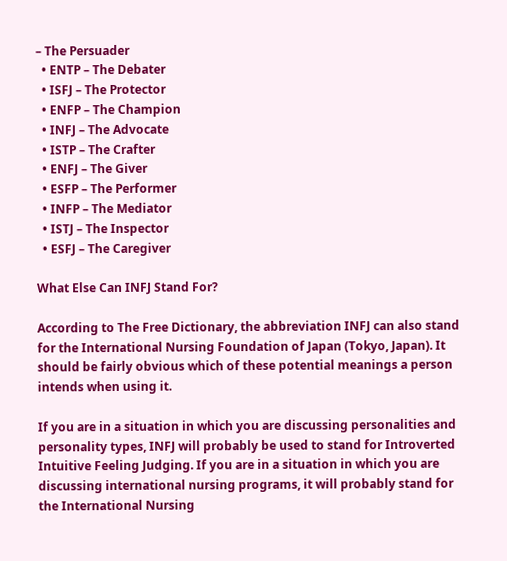– The Persuader
  • ENTP – The Debater
  • ISFJ – The Protector
  • ENFP – The Champion
  • INFJ – The Advocate
  • ISTP – The Crafter
  • ENFJ – The Giver
  • ESFP – The Performer
  • INFP – The Mediator
  • ISTJ – The Inspector
  • ESFJ – The Caregiver

What Else Can INFJ Stand For?

According to The Free Dictionary, the abbreviation INFJ can also stand for the International Nursing Foundation of Japan (Tokyo, Japan). It should be fairly obvious which of these potential meanings a person intends when using it.

If you are in a situation in which you are discussing personalities and personality types, INFJ will probably be used to stand for Introverted Intuitive Feeling Judging. If you are in a situation in which you are discussing international nursing programs, it will probably stand for the International Nursing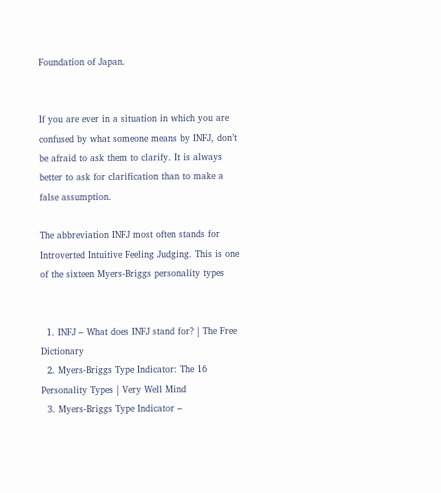Foundation of Japan.


If you are ever in a situation in which you are confused by what someone means by INFJ, don’t be afraid to ask them to clarify. It is always better to ask for clarification than to make a false assumption.

The abbreviation INFJ most often stands for Introverted Intuitive Feeling Judging. This is one of the sixteen Myers-Briggs personality types


  1. INFJ – What does INFJ stand for? | The Free Dictionary
  2. Myers-Briggs Type Indicator: The 16 Personality Types | Very Well Mind
  3. Myers-Briggs Type Indicator –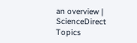an overview | ScienceDirect Topics